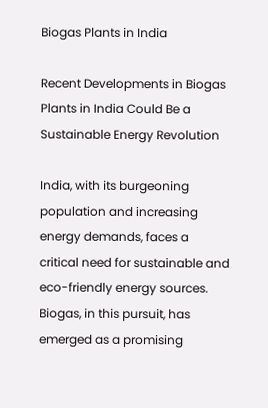Biogas Plants in India

Recent Developments in Biogas Plants in India Could Be a Sustainable Energy Revolution

India, with its burgeoning population and increasing energy demands, faces a critical need for sustainable and eco-friendly energy sources. Biogas, in this pursuit, has emerged as a promising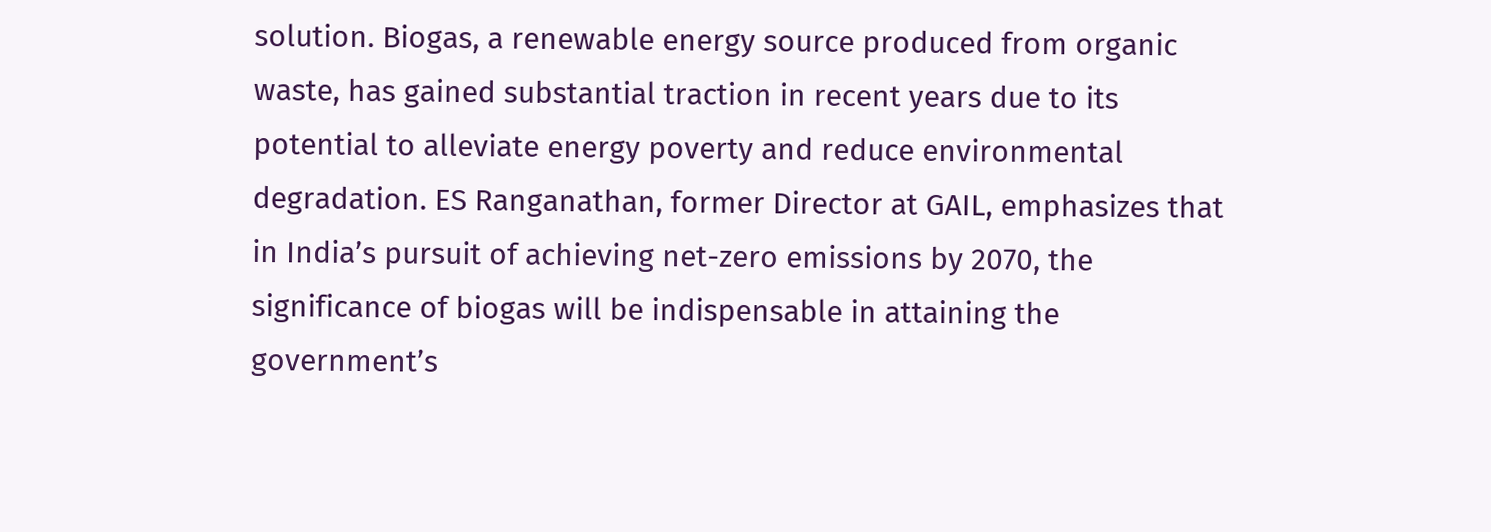solution. Biogas, a renewable energy source produced from organic waste, has gained substantial traction in recent years due to its potential to alleviate energy poverty and reduce environmental degradation. ES Ranganathan, former Director at GAIL, emphasizes that in India’s pursuit of achieving net-zero emissions by 2070, the significance of biogas will be indispensable in attaining the government’s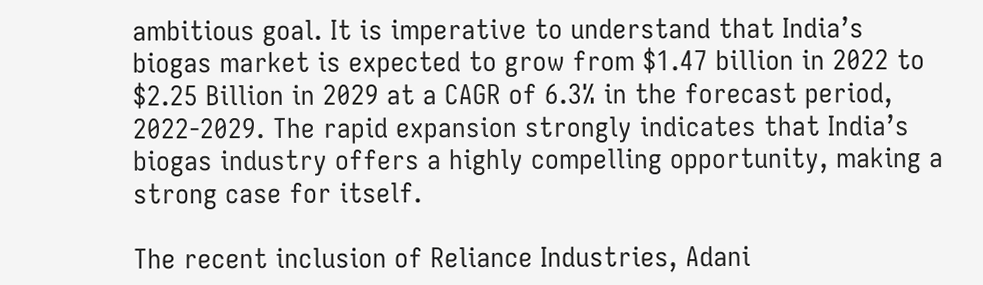ambitious goal. It is imperative to understand that India’s biogas market is expected to grow from $1.47 billion in 2022 to $2.25 Billion in 2029 at a CAGR of 6.3% in the forecast period, 2022-2029. The rapid expansion strongly indicates that India’s biogas industry offers a highly compelling opportunity, making a strong case for itself.

The recent inclusion of Reliance Industries, Adani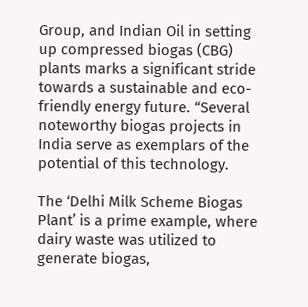Group, and Indian Oil in setting up compressed biogas (CBG) plants marks a significant stride towards a sustainable and eco-friendly energy future. “Several noteworthy biogas projects in India serve as exemplars of the potential of this technology.

The ‘Delhi Milk Scheme Biogas Plant’ is a prime example, where dairy waste was utilized to generate biogas,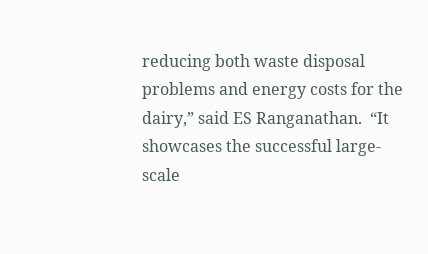reducing both waste disposal problems and energy costs for the dairy,” said ES Ranganathan.  “It showcases the successful large-scale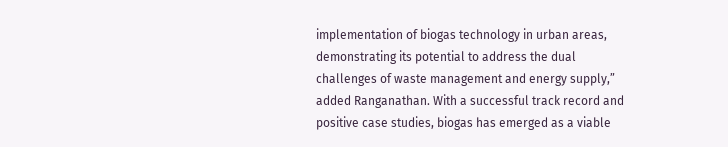implementation of biogas technology in urban areas, demonstrating its potential to address the dual challenges of waste management and energy supply,” added Ranganathan. With a successful track record and positive case studies, biogas has emerged as a viable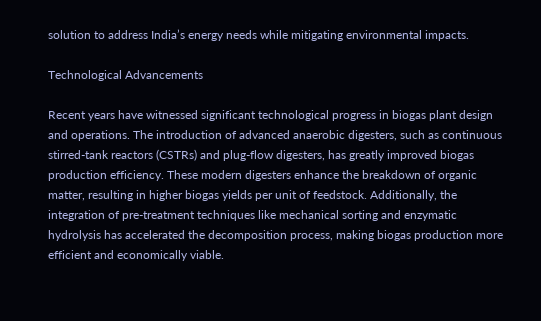solution to address India’s energy needs while mitigating environmental impacts.

Technological Advancements

Recent years have witnessed significant technological progress in biogas plant design and operations. The introduction of advanced anaerobic digesters, such as continuous stirred-tank reactors (CSTRs) and plug-flow digesters, has greatly improved biogas production efficiency. These modern digesters enhance the breakdown of organic matter, resulting in higher biogas yields per unit of feedstock. Additionally, the integration of pre-treatment techniques like mechanical sorting and enzymatic hydrolysis has accelerated the decomposition process, making biogas production more efficient and economically viable.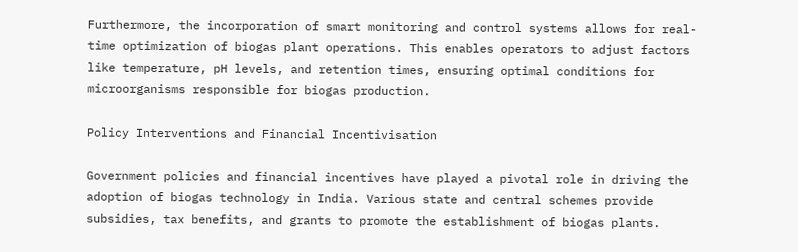Furthermore, the incorporation of smart monitoring and control systems allows for real-time optimization of biogas plant operations. This enables operators to adjust factors like temperature, pH levels, and retention times, ensuring optimal conditions for microorganisms responsible for biogas production.

Policy Interventions and Financial Incentivisation

Government policies and financial incentives have played a pivotal role in driving the adoption of biogas technology in India. Various state and central schemes provide subsidies, tax benefits, and grants to promote the establishment of biogas plants.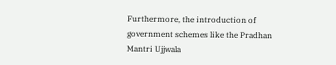Furthermore, the introduction of government schemes like the Pradhan Mantri Ujjwala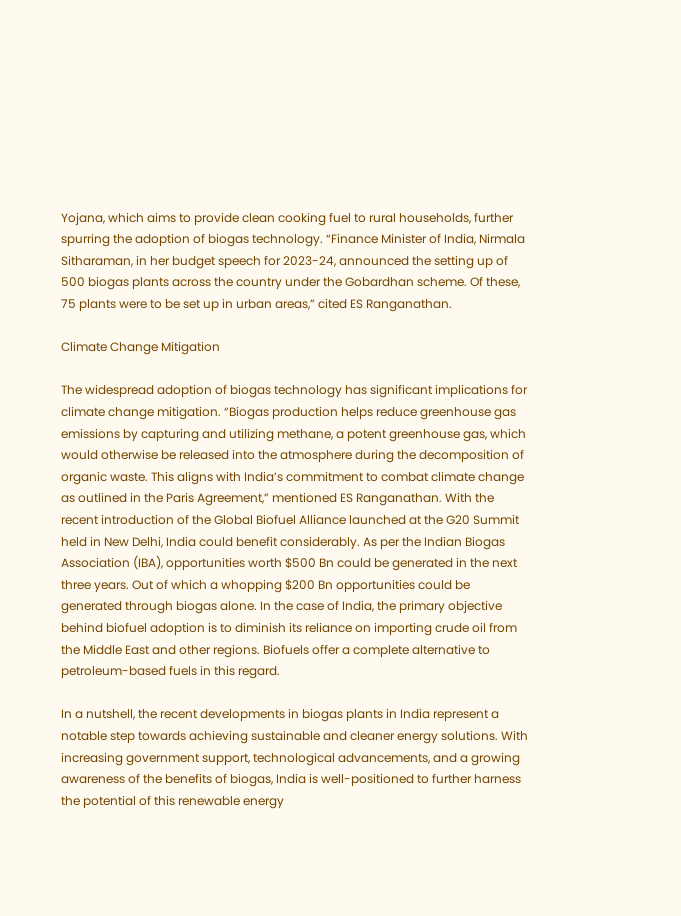Yojana, which aims to provide clean cooking fuel to rural households, further spurring the adoption of biogas technology. “Finance Minister of India, Nirmala Sitharaman, in her budget speech for 2023-24, announced the setting up of 500 biogas plants across the country under the Gobardhan scheme. Of these, 75 plants were to be set up in urban areas,” cited ES Ranganathan.

Climate Change Mitigation

The widespread adoption of biogas technology has significant implications for climate change mitigation. “Biogas production helps reduce greenhouse gas emissions by capturing and utilizing methane, a potent greenhouse gas, which would otherwise be released into the atmosphere during the decomposition of organic waste. This aligns with India’s commitment to combat climate change as outlined in the Paris Agreement,” mentioned ES Ranganathan. With the recent introduction of the Global Biofuel Alliance launched at the G20 Summit held in New Delhi, India could benefit considerably. As per the Indian Biogas Association (IBA), opportunities worth $500 Bn could be generated in the next three years. Out of which a whopping $200 Bn opportunities could be generated through biogas alone. In the case of India, the primary objective behind biofuel adoption is to diminish its reliance on importing crude oil from the Middle East and other regions. Biofuels offer a complete alternative to petroleum-based fuels in this regard.

In a nutshell, the recent developments in biogas plants in India represent a notable step towards achieving sustainable and cleaner energy solutions. With increasing government support, technological advancements, and a growing awareness of the benefits of biogas, India is well-positioned to further harness the potential of this renewable energy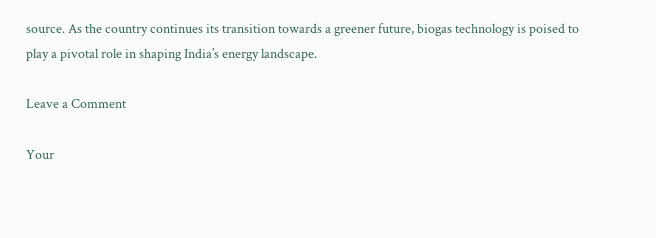source. As the country continues its transition towards a greener future, biogas technology is poised to play a pivotal role in shaping India’s energy landscape.

Leave a Comment

Your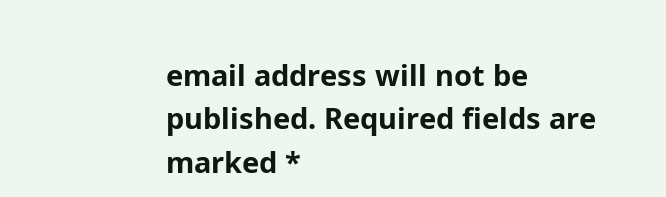email address will not be published. Required fields are marked *